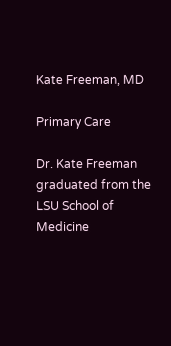Kate Freeman, MD

Primary Care

Dr. Kate Freeman graduated from the LSU School of Medicine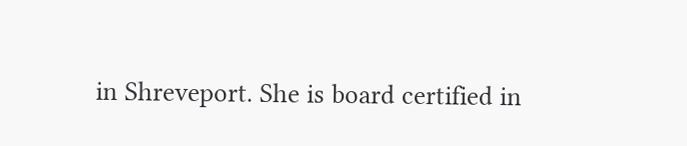in Shreveport. She is board certified in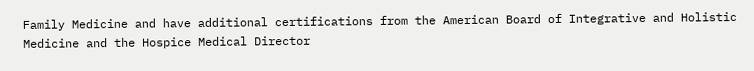Family Medicine and have additional certifications from the American Board of Integrative and Holistic Medicine and the Hospice Medical Director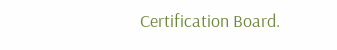Certification Board.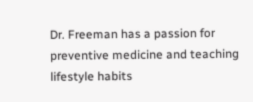Dr. Freeman has a passion for preventive medicine and teaching lifestyle habits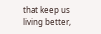that keep us living better,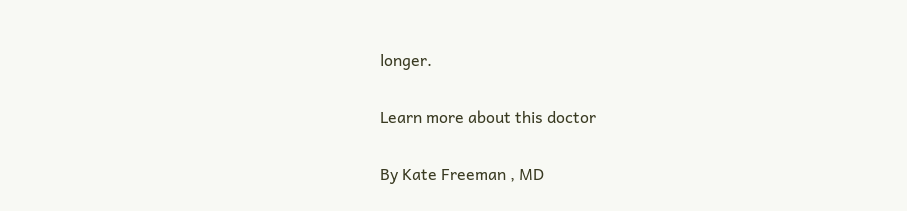longer.

Learn more about this doctor

By Kate Freeman , MD